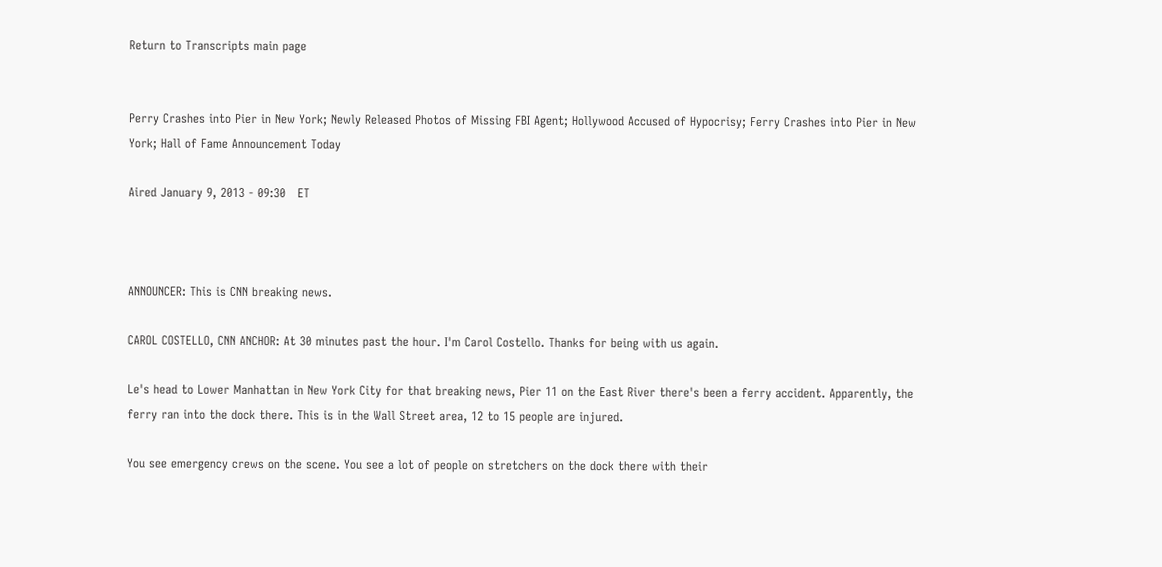Return to Transcripts main page


Perry Crashes into Pier in New York; Newly Released Photos of Missing FBI Agent; Hollywood Accused of Hypocrisy; Ferry Crashes into Pier in New York; Hall of Fame Announcement Today

Aired January 9, 2013 - 09:30   ET



ANNOUNCER: This is CNN breaking news.

CAROL COSTELLO, CNN ANCHOR: At 30 minutes past the hour. I'm Carol Costello. Thanks for being with us again.

Le's head to Lower Manhattan in New York City for that breaking news, Pier 11 on the East River there's been a ferry accident. Apparently, the ferry ran into the dock there. This is in the Wall Street area, 12 to 15 people are injured.

You see emergency crews on the scene. You see a lot of people on stretchers on the dock there with their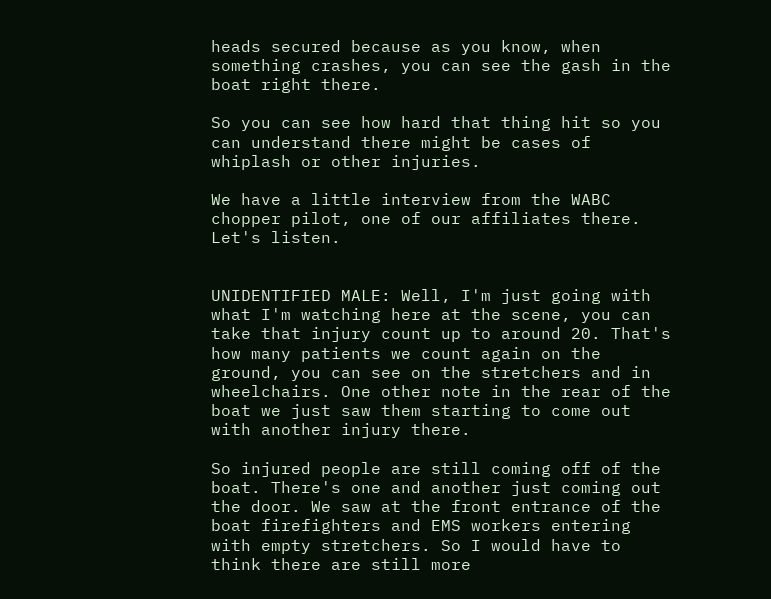heads secured because as you know, when something crashes, you can see the gash in the boat right there.

So you can see how hard that thing hit so you can understand there might be cases of whiplash or other injuries.

We have a little interview from the WABC chopper pilot, one of our affiliates there. Let's listen.


UNIDENTIFIED MALE: Well, I'm just going with what I'm watching here at the scene, you can take that injury count up to around 20. That's how many patients we count again on the ground, you can see on the stretchers and in wheelchairs. One other note in the rear of the boat we just saw them starting to come out with another injury there.

So injured people are still coming off of the boat. There's one and another just coming out the door. We saw at the front entrance of the boat firefighters and EMS workers entering with empty stretchers. So I would have to think there are still more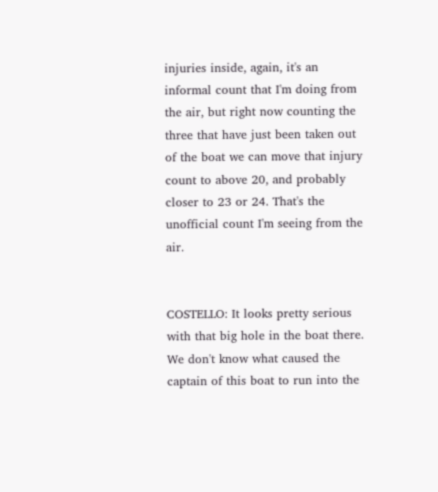injuries inside, again, it's an informal count that I'm doing from the air, but right now counting the three that have just been taken out of the boat we can move that injury count to above 20, and probably closer to 23 or 24. That's the unofficial count I'm seeing from the air.


COSTELLO: It looks pretty serious with that big hole in the boat there. We don't know what caused the captain of this boat to run into the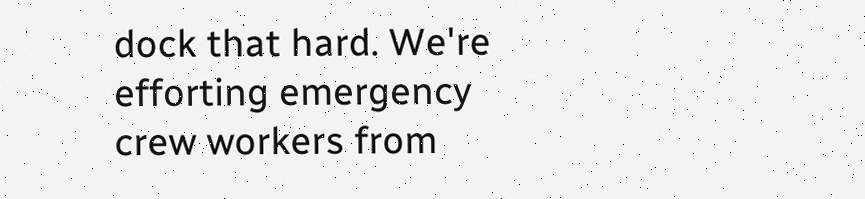dock that hard. We're efforting emergency crew workers from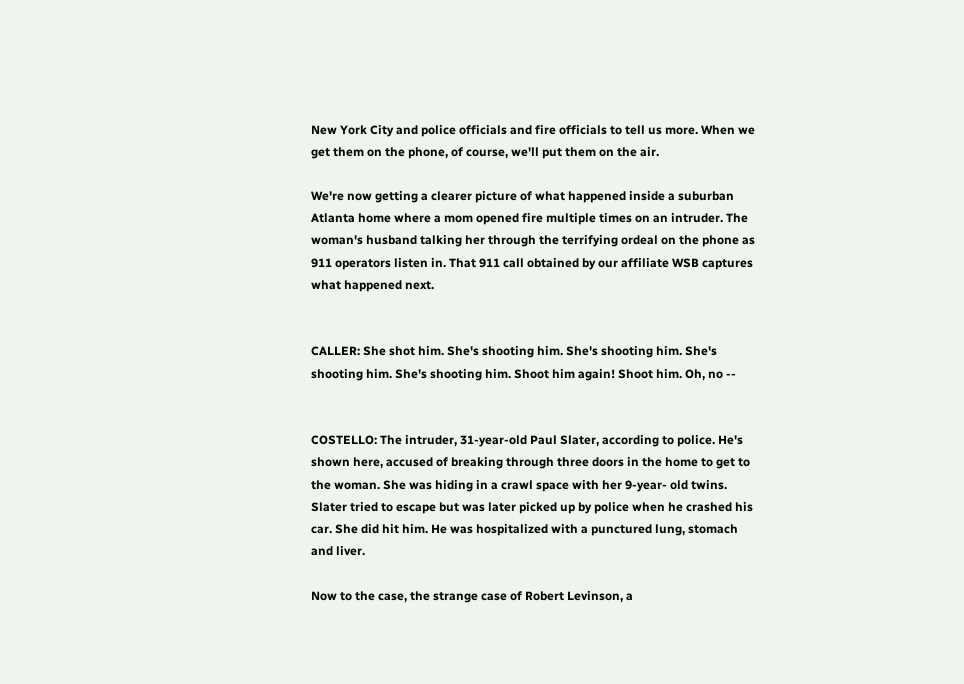New York City and police officials and fire officials to tell us more. When we get them on the phone, of course, we'll put them on the air.

We're now getting a clearer picture of what happened inside a suburban Atlanta home where a mom opened fire multiple times on an intruder. The woman's husband talking her through the terrifying ordeal on the phone as 911 operators listen in. That 911 call obtained by our affiliate WSB captures what happened next.


CALLER: She shot him. She's shooting him. She's shooting him. She's shooting him. She's shooting him. Shoot him again! Shoot him. Oh, no --


COSTELLO: The intruder, 31-year-old Paul Slater, according to police. He's shown here, accused of breaking through three doors in the home to get to the woman. She was hiding in a crawl space with her 9-year- old twins. Slater tried to escape but was later picked up by police when he crashed his car. She did hit him. He was hospitalized with a punctured lung, stomach and liver.

Now to the case, the strange case of Robert Levinson, a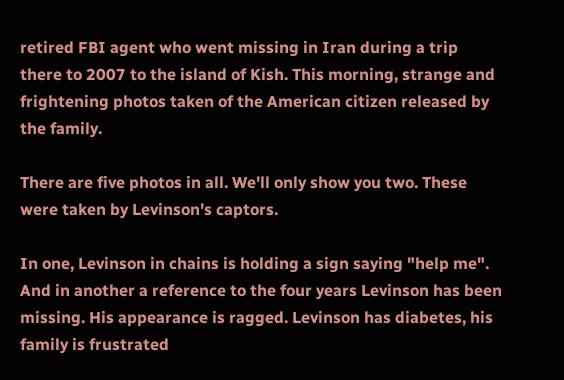retired FBI agent who went missing in Iran during a trip there to 2007 to the island of Kish. This morning, strange and frightening photos taken of the American citizen released by the family.

There are five photos in all. We'll only show you two. These were taken by Levinson's captors.

In one, Levinson in chains is holding a sign saying "help me". And in another a reference to the four years Levinson has been missing. His appearance is ragged. Levinson has diabetes, his family is frustrated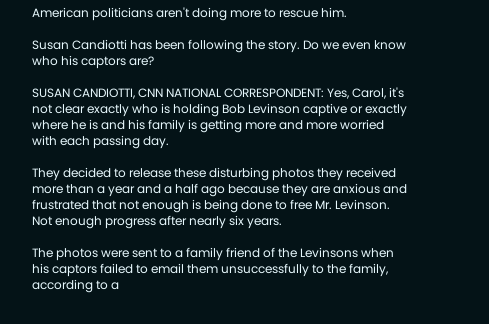American politicians aren't doing more to rescue him.

Susan Candiotti has been following the story. Do we even know who his captors are?

SUSAN CANDIOTTI, CNN NATIONAL CORRESPONDENT: Yes, Carol, it's not clear exactly who is holding Bob Levinson captive or exactly where he is and his family is getting more and more worried with each passing day.

They decided to release these disturbing photos they received more than a year and a half ago because they are anxious and frustrated that not enough is being done to free Mr. Levinson. Not enough progress after nearly six years.

The photos were sent to a family friend of the Levinsons when his captors failed to email them unsuccessfully to the family, according to a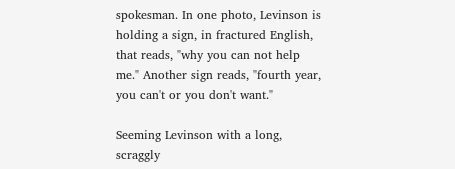spokesman. In one photo, Levinson is holding a sign, in fractured English, that reads, "why you can not help me." Another sign reads, "fourth year, you can't or you don't want."

Seeming Levinson with a long, scraggly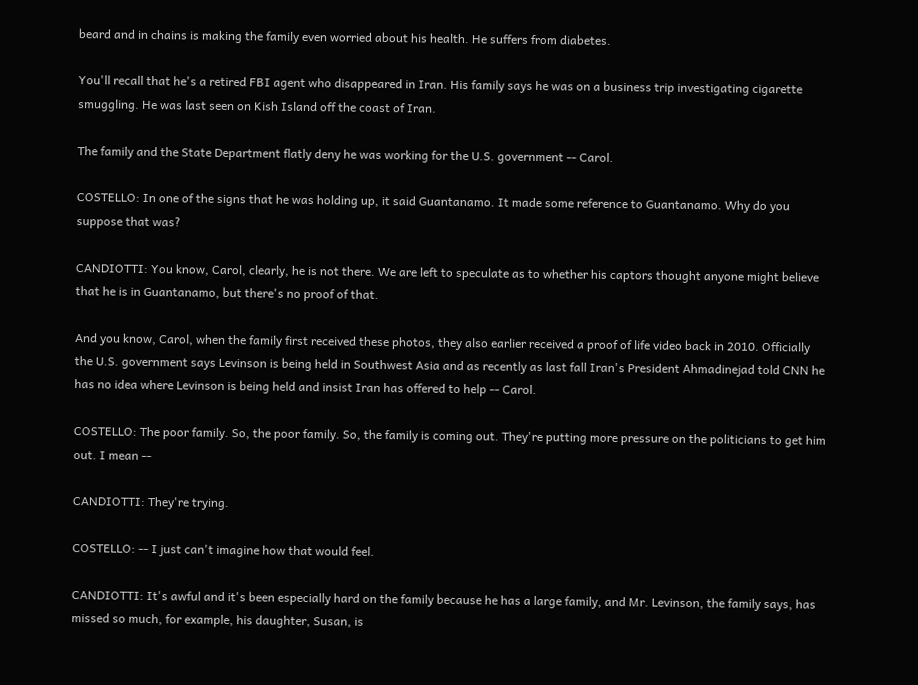beard and in chains is making the family even worried about his health. He suffers from diabetes.

You'll recall that he's a retired FBI agent who disappeared in Iran. His family says he was on a business trip investigating cigarette smuggling. He was last seen on Kish Island off the coast of Iran.

The family and the State Department flatly deny he was working for the U.S. government -- Carol.

COSTELLO: In one of the signs that he was holding up, it said Guantanamo. It made some reference to Guantanamo. Why do you suppose that was?

CANDIOTTI: You know, Carol, clearly, he is not there. We are left to speculate as to whether his captors thought anyone might believe that he is in Guantanamo, but there's no proof of that.

And you know, Carol, when the family first received these photos, they also earlier received a proof of life video back in 2010. Officially the U.S. government says Levinson is being held in Southwest Asia and as recently as last fall Iran's President Ahmadinejad told CNN he has no idea where Levinson is being held and insist Iran has offered to help -- Carol.

COSTELLO: The poor family. So, the poor family. So, the family is coming out. They're putting more pressure on the politicians to get him out. I mean --

CANDIOTTI: They're trying.

COSTELLO: -- I just can't imagine how that would feel.

CANDIOTTI: It's awful and it's been especially hard on the family because he has a large family, and Mr. Levinson, the family says, has missed so much, for example, his daughter, Susan, is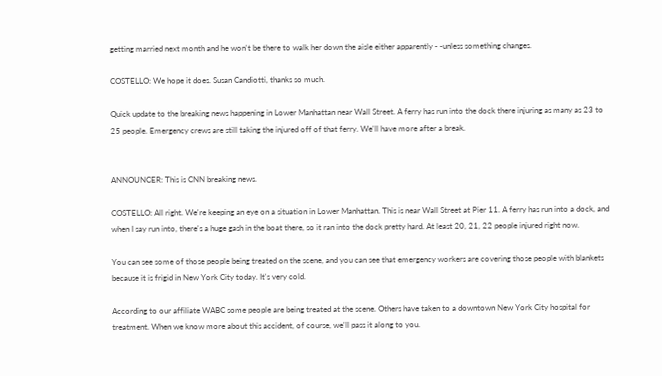getting married next month and he won't be there to walk her down the aisle either apparently - -unless something changes.

COSTELLO: We hope it does. Susan Candiotti, thanks so much.

Quick update to the breaking news happening in Lower Manhattan near Wall Street. A ferry has run into the dock there injuring as many as 23 to 25 people. Emergency crews are still taking the injured off of that ferry. We'll have more after a break.


ANNOUNCER: This is CNN breaking news.

COSTELLO: All right. We're keeping an eye on a situation in Lower Manhattan. This is near Wall Street at Pier 11. A ferry has run into a dock, and when I say run into, there's a huge gash in the boat there, so it ran into the dock pretty hard. At least 20, 21, 22 people injured right now.

You can see some of those people being treated on the scene, and you can see that emergency workers are covering those people with blankets because it is frigid in New York City today. It's very cold.

According to our affiliate WABC some people are being treated at the scene. Others have taken to a downtown New York City hospital for treatment. When we know more about this accident, of course, we'll pass it along to you.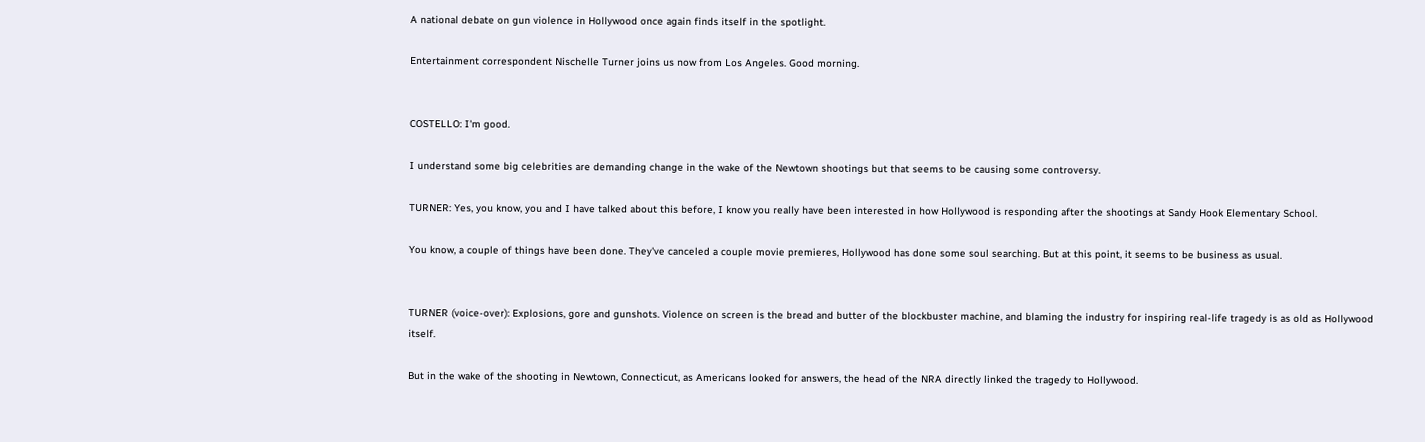A national debate on gun violence in Hollywood once again finds itself in the spotlight.

Entertainment correspondent Nischelle Turner joins us now from Los Angeles. Good morning.


COSTELLO: I'm good.

I understand some big celebrities are demanding change in the wake of the Newtown shootings but that seems to be causing some controversy.

TURNER: Yes, you know, you and I have talked about this before, I know you really have been interested in how Hollywood is responding after the shootings at Sandy Hook Elementary School.

You know, a couple of things have been done. They've canceled a couple movie premieres, Hollywood has done some soul searching. But at this point, it seems to be business as usual.


TURNER (voice-over): Explosions, gore and gunshots. Violence on screen is the bread and butter of the blockbuster machine, and blaming the industry for inspiring real-life tragedy is as old as Hollywood itself.

But in the wake of the shooting in Newtown, Connecticut, as Americans looked for answers, the head of the NRA directly linked the tragedy to Hollywood.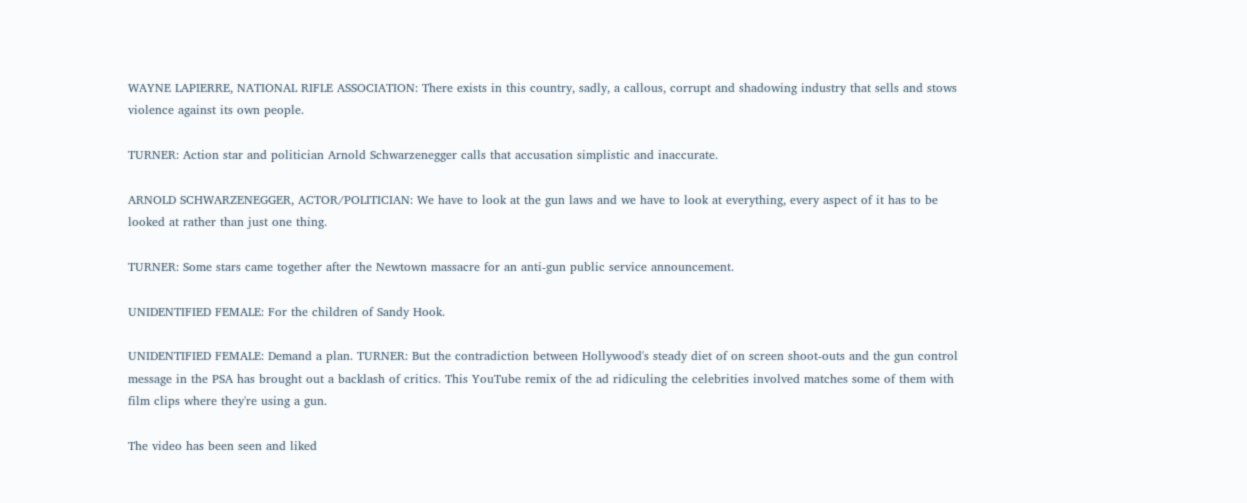WAYNE LAPIERRE, NATIONAL RIFLE ASSOCIATION: There exists in this country, sadly, a callous, corrupt and shadowing industry that sells and stows violence against its own people.

TURNER: Action star and politician Arnold Schwarzenegger calls that accusation simplistic and inaccurate.

ARNOLD SCHWARZENEGGER, ACTOR/POLITICIAN: We have to look at the gun laws and we have to look at everything, every aspect of it has to be looked at rather than just one thing.

TURNER: Some stars came together after the Newtown massacre for an anti-gun public service announcement.

UNIDENTIFIED FEMALE: For the children of Sandy Hook.

UNIDENTIFIED FEMALE: Demand a plan. TURNER: But the contradiction between Hollywood's steady diet of on screen shoot-outs and the gun control message in the PSA has brought out a backlash of critics. This YouTube remix of the ad ridiculing the celebrities involved matches some of them with film clips where they're using a gun.

The video has been seen and liked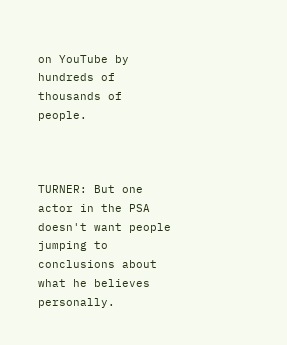on YouTube by hundreds of thousands of people.



TURNER: But one actor in the PSA doesn't want people jumping to conclusions about what he believes personally.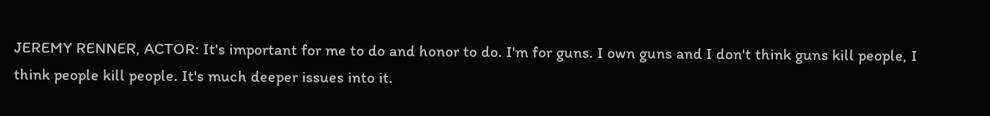JEREMY RENNER, ACTOR: It's important for me to do and honor to do. I'm for guns. I own guns and I don't think guns kill people, I think people kill people. It's much deeper issues into it.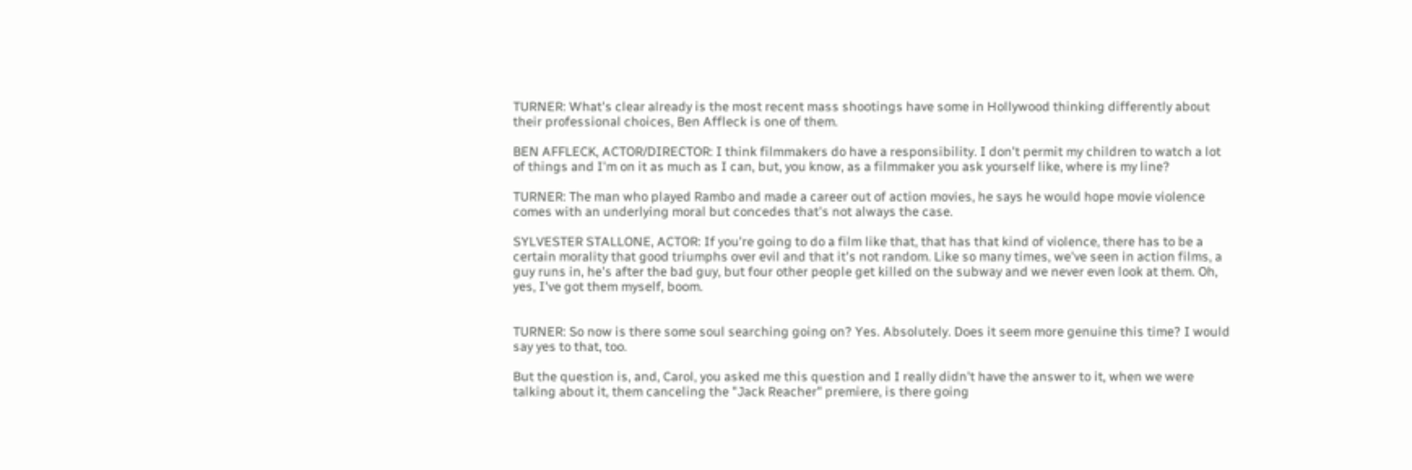TURNER: What's clear already is the most recent mass shootings have some in Hollywood thinking differently about their professional choices, Ben Affleck is one of them.

BEN AFFLECK, ACTOR/DIRECTOR: I think filmmakers do have a responsibility. I don't permit my children to watch a lot of things and I'm on it as much as I can, but, you know, as a filmmaker you ask yourself like, where is my line?

TURNER: The man who played Rambo and made a career out of action movies, he says he would hope movie violence comes with an underlying moral but concedes that's not always the case.

SYLVESTER STALLONE, ACTOR: If you're going to do a film like that, that has that kind of violence, there has to be a certain morality that good triumphs over evil and that it's not random. Like so many times, we've seen in action films, a guy runs in, he's after the bad guy, but four other people get killed on the subway and we never even look at them. Oh, yes, I've got them myself, boom.


TURNER: So now is there some soul searching going on? Yes. Absolutely. Does it seem more genuine this time? I would say yes to that, too.

But the question is, and, Carol, you asked me this question and I really didn't have the answer to it, when we were talking about it, them canceling the "Jack Reacher" premiere, is there going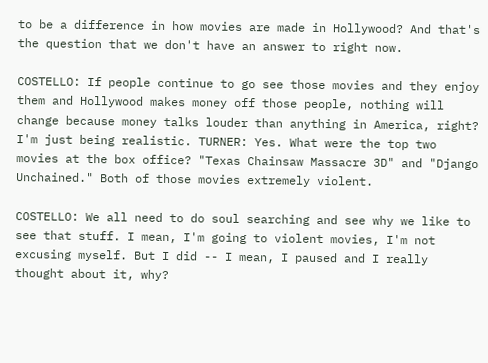to be a difference in how movies are made in Hollywood? And that's the question that we don't have an answer to right now.

COSTELLO: If people continue to go see those movies and they enjoy them and Hollywood makes money off those people, nothing will change because money talks louder than anything in America, right? I'm just being realistic. TURNER: Yes. What were the top two movies at the box office? "Texas Chainsaw Massacre 3D" and "Django Unchained." Both of those movies extremely violent.

COSTELLO: We all need to do soul searching and see why we like to see that stuff. I mean, I'm going to violent movies, I'm not excusing myself. But I did -- I mean, I paused and I really thought about it, why?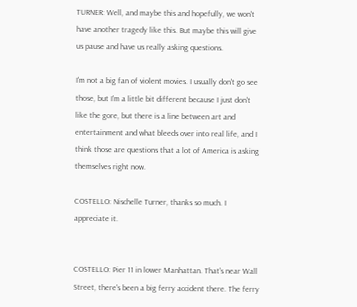TURNER: Well, and maybe this and hopefully, we won't have another tragedy like this. But maybe this will give us pause and have us really asking questions.

I'm not a big fan of violent movies. I usually don't go see those, but I'm a little bit different because I just don't like the gore, but there is a line between art and entertainment and what bleeds over into real life, and I think those are questions that a lot of America is asking themselves right now.

COSTELLO: Nischelle Turner, thanks so much. I appreciate it.


COSTELLO: Pier 11 in lower Manhattan. That's near Wall Street, there's been a big ferry accident there. The ferry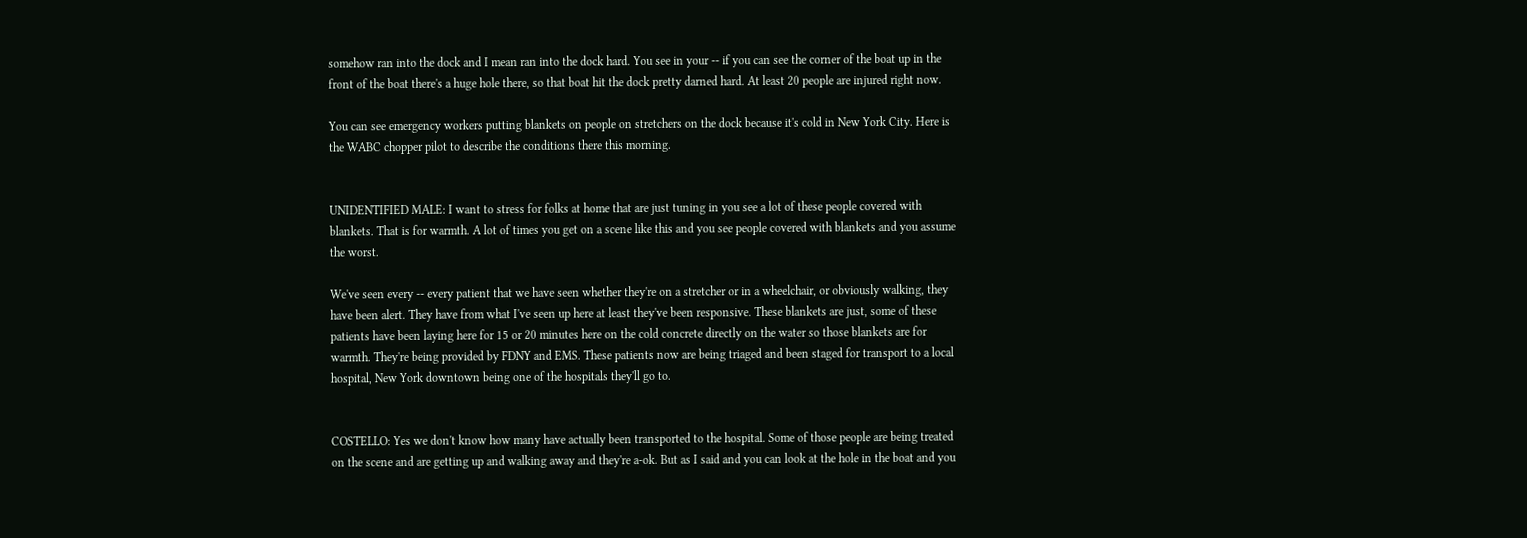somehow ran into the dock and I mean ran into the dock hard. You see in your -- if you can see the corner of the boat up in the front of the boat there's a huge hole there, so that boat hit the dock pretty darned hard. At least 20 people are injured right now.

You can see emergency workers putting blankets on people on stretchers on the dock because it's cold in New York City. Here is the WABC chopper pilot to describe the conditions there this morning.


UNIDENTIFIED MALE: I want to stress for folks at home that are just tuning in you see a lot of these people covered with blankets. That is for warmth. A lot of times you get on a scene like this and you see people covered with blankets and you assume the worst.

We've seen every -- every patient that we have seen whether they're on a stretcher or in a wheelchair, or obviously walking, they have been alert. They have from what I've seen up here at least they've been responsive. These blankets are just, some of these patients have been laying here for 15 or 20 minutes here on the cold concrete directly on the water so those blankets are for warmth. They're being provided by FDNY and EMS. These patients now are being triaged and been staged for transport to a local hospital, New York downtown being one of the hospitals they'll go to.


COSTELLO: Yes we don't know how many have actually been transported to the hospital. Some of those people are being treated on the scene and are getting up and walking away and they're a-ok. But as I said and you can look at the hole in the boat and you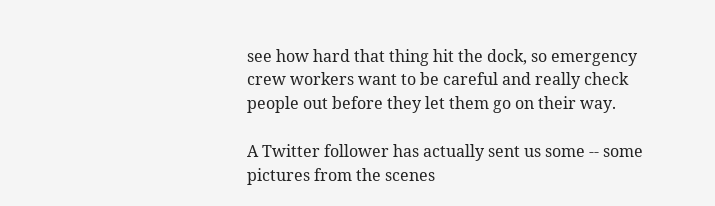see how hard that thing hit the dock, so emergency crew workers want to be careful and really check people out before they let them go on their way.

A Twitter follower has actually sent us some -- some pictures from the scenes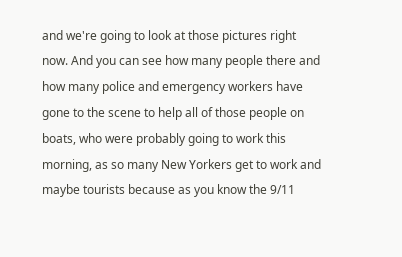and we're going to look at those pictures right now. And you can see how many people there and how many police and emergency workers have gone to the scene to help all of those people on boats, who were probably going to work this morning, as so many New Yorkers get to work and maybe tourists because as you know the 9/11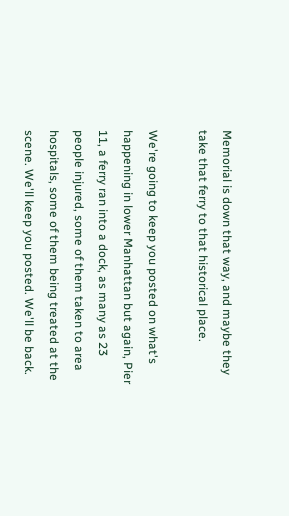Memorial is down that way, and maybe they take that ferry to that historical place.

We're going to keep you posted on what's happening in lower Manhattan but again, Pier 11, a ferry ran into a dock, as many as 23 people injured, some of them taken to area hospitals, some of them being treated at the scene. We'll keep you posted. We'll be back.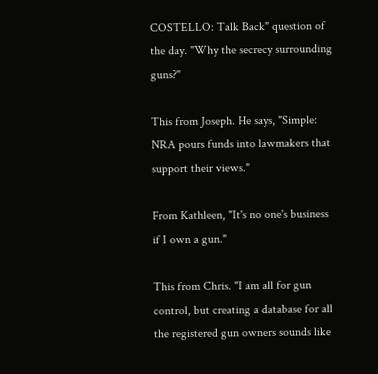COSTELLO: Talk Back" question of the day. "Why the secrecy surrounding guns?"

This from Joseph. He says, "Simple: NRA pours funds into lawmakers that support their views."

From Kathleen, "It's no one's business if I own a gun."

This from Chris. "I am all for gun control, but creating a database for all the registered gun owners sounds like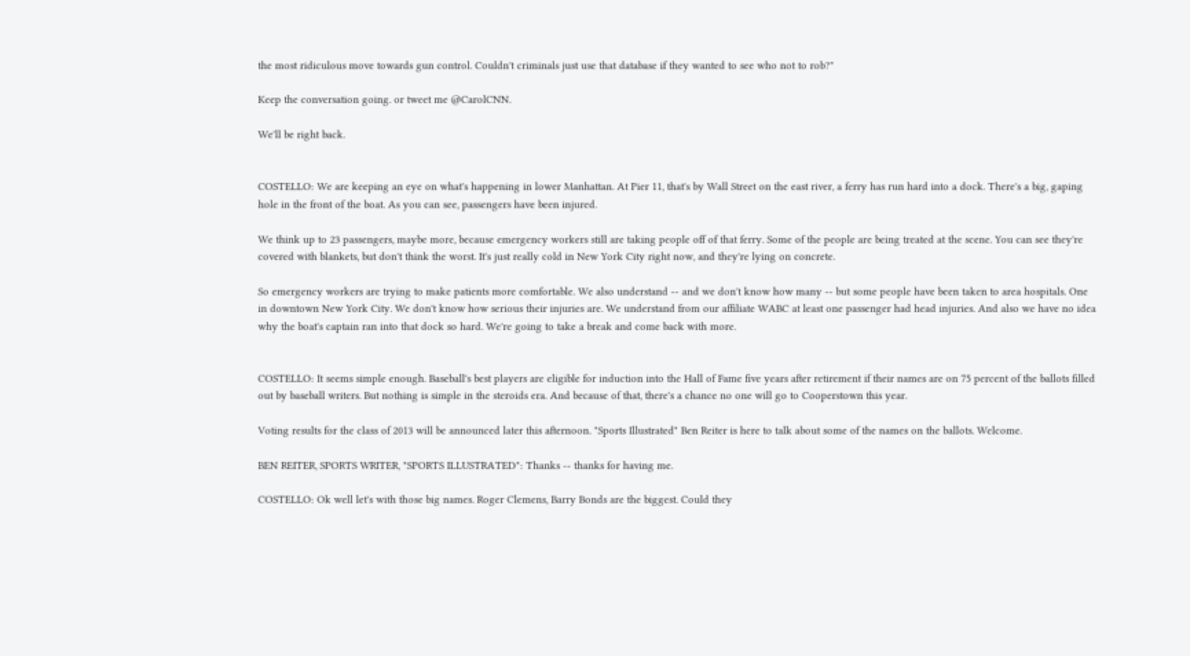the most ridiculous move towards gun control. Couldn't criminals just use that database if they wanted to see who not to rob?"

Keep the conversation going. or tweet me @CarolCNN.

We'll be right back.


COSTELLO: We are keeping an eye on what's happening in lower Manhattan. At Pier 11, that's by Wall Street on the east river, a ferry has run hard into a dock. There's a big, gaping hole in the front of the boat. As you can see, passengers have been injured.

We think up to 23 passengers, maybe more, because emergency workers still are taking people off of that ferry. Some of the people are being treated at the scene. You can see they're covered with blankets, but don't think the worst. It's just really cold in New York City right now, and they're lying on concrete.

So emergency workers are trying to make patients more comfortable. We also understand -- and we don't know how many -- but some people have been taken to area hospitals. One in downtown New York City. We don't know how serious their injuries are. We understand from our affiliate WABC at least one passenger had head injuries. And also we have no idea why the boat's captain ran into that dock so hard. We're going to take a break and come back with more.


COSTELLO: It seems simple enough. Baseball's best players are eligible for induction into the Hall of Fame five years after retirement if their names are on 75 percent of the ballots filled out by baseball writers. But nothing is simple in the steroids era. And because of that, there's a chance no one will go to Cooperstown this year.

Voting results for the class of 2013 will be announced later this afternoon. "Sports Illustrated" Ben Reiter is here to talk about some of the names on the ballots. Welcome.

BEN REITER, SPORTS WRITER, "SPORTS ILLUSTRATED": Thanks -- thanks for having me.

COSTELLO: Ok well let's with those big names. Roger Clemens, Barry Bonds are the biggest. Could they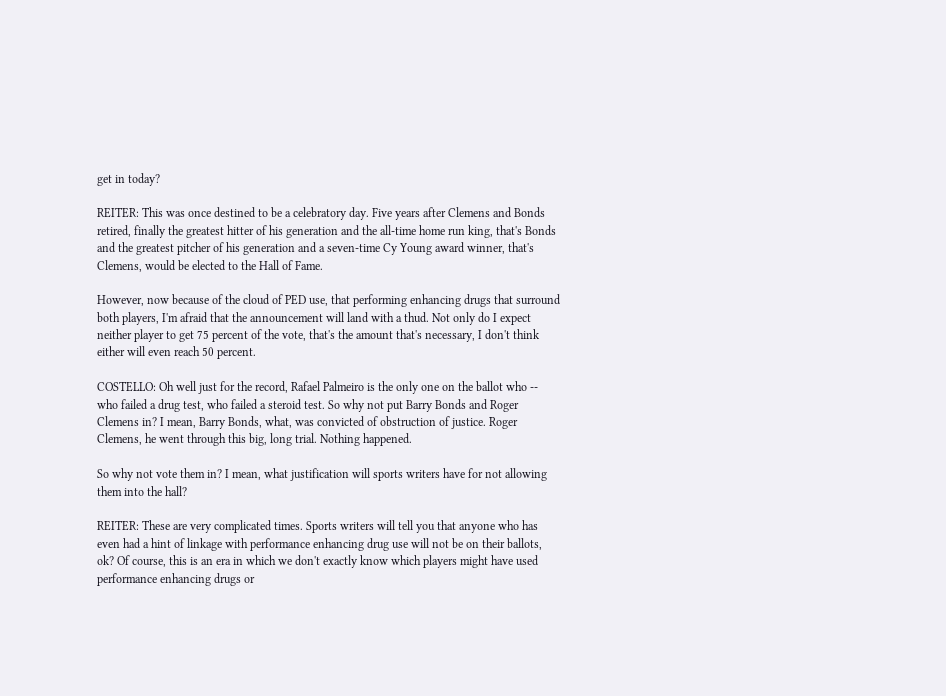get in today?

REITER: This was once destined to be a celebratory day. Five years after Clemens and Bonds retired, finally the greatest hitter of his generation and the all-time home run king, that's Bonds and the greatest pitcher of his generation and a seven-time Cy Young award winner, that's Clemens, would be elected to the Hall of Fame.

However, now because of the cloud of PED use, that performing enhancing drugs that surround both players, I'm afraid that the announcement will land with a thud. Not only do I expect neither player to get 75 percent of the vote, that's the amount that's necessary, I don't think either will even reach 50 percent.

COSTELLO: Oh well just for the record, Rafael Palmeiro is the only one on the ballot who -- who failed a drug test, who failed a steroid test. So why not put Barry Bonds and Roger Clemens in? I mean, Barry Bonds, what, was convicted of obstruction of justice. Roger Clemens, he went through this big, long trial. Nothing happened.

So why not vote them in? I mean, what justification will sports writers have for not allowing them into the hall?

REITER: These are very complicated times. Sports writers will tell you that anyone who has even had a hint of linkage with performance enhancing drug use will not be on their ballots, ok? Of course, this is an era in which we don't exactly know which players might have used performance enhancing drugs or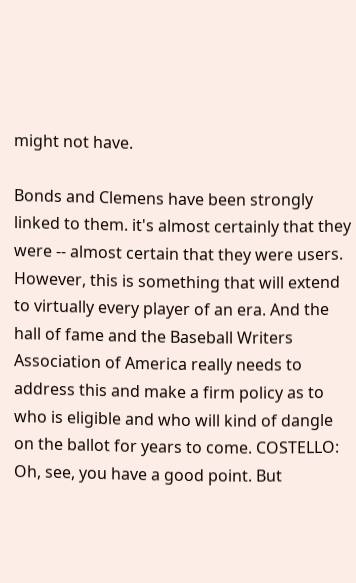might not have.

Bonds and Clemens have been strongly linked to them. it's almost certainly that they were -- almost certain that they were users. However, this is something that will extend to virtually every player of an era. And the hall of fame and the Baseball Writers Association of America really needs to address this and make a firm policy as to who is eligible and who will kind of dangle on the ballot for years to come. COSTELLO: Oh, see, you have a good point. But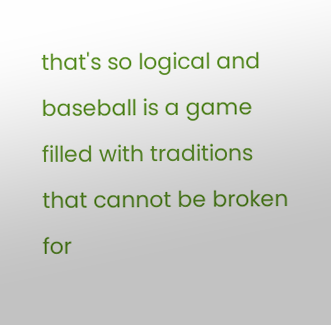that's so logical and baseball is a game filled with traditions that cannot be broken for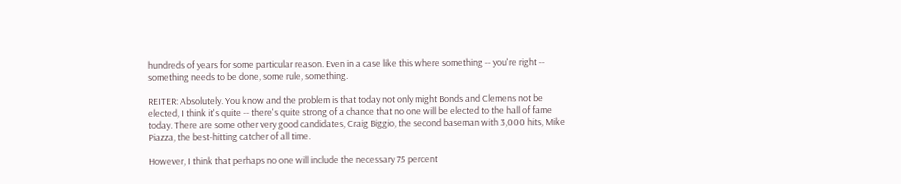hundreds of years for some particular reason. Even in a case like this where something -- you're right -- something needs to be done, some rule, something.

REITER: Absolutely. You know and the problem is that today not only might Bonds and Clemens not be elected, I think it's quite -- there's quite strong of a chance that no one will be elected to the hall of fame today. There are some other very good candidates, Craig Biggio, the second baseman with 3,000 hits, Mike Piazza, the best-hitting catcher of all time.

However, I think that perhaps no one will include the necessary 75 percent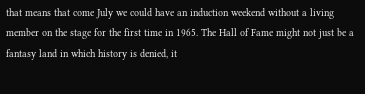that means that come July we could have an induction weekend without a living member on the stage for the first time in 1965. The Hall of Fame might not just be a fantasy land in which history is denied, it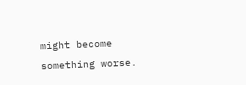might become something worse.